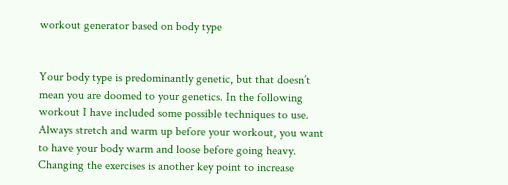workout generator based on body type


Your body type is predominantly genetic, but that doesn’t mean you are doomed to your genetics. In the following workout I have included some possible techniques to use. Always stretch and warm up before your workout, you want to have your body warm and loose before going heavy. Changing the exercises is another key point to increase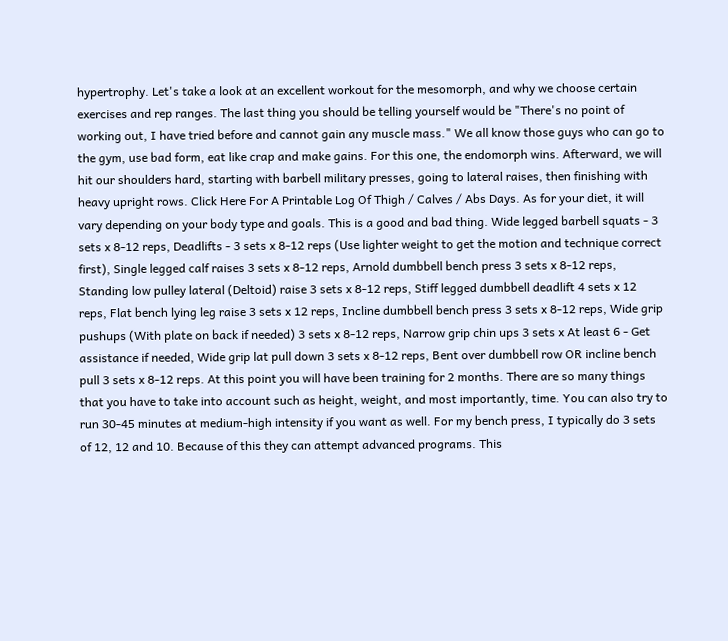hypertrophy. Let's take a look at an excellent workout for the mesomorph, and why we choose certain exercises and rep ranges. The last thing you should be telling yourself would be "There's no point of working out, I have tried before and cannot gain any muscle mass." We all know those guys who can go to the gym, use bad form, eat like crap and make gains. For this one, the endomorph wins. Afterward, we will hit our shoulders hard, starting with barbell military presses, going to lateral raises, then finishing with heavy upright rows. Click Here For A Printable Log Of Thigh / Calves / Abs Days. As for your diet, it will vary depending on your body type and goals. This is a good and bad thing. Wide legged barbell squats - 3 sets x 8-12 reps, Deadlifts - 3 sets x 8-12 reps (Use lighter weight to get the motion and technique correct first), Single legged calf raises 3 sets x 8-12 reps, Arnold dumbbell bench press 3 sets x 8-12 reps, Standing low pulley lateral (Deltoid) raise 3 sets x 8-12 reps, Stiff legged dumbbell deadlift 4 sets x 12 reps, Flat bench lying leg raise 3 sets x 12 reps, Incline dumbbell bench press 3 sets x 8-12 reps, Wide grip pushups (With plate on back if needed) 3 sets x 8-12 reps, Narrow grip chin ups 3 sets x At least 6 - Get assistance if needed, Wide grip lat pull down 3 sets x 8-12 reps, Bent over dumbbell row OR incline bench pull 3 sets x 8-12 reps. At this point you will have been training for 2 months. There are so many things that you have to take into account such as height, weight, and most importantly, time. You can also try to run 30-45 minutes at medium-high intensity if you want as well. For my bench press, I typically do 3 sets of 12, 12 and 10. Because of this they can attempt advanced programs. This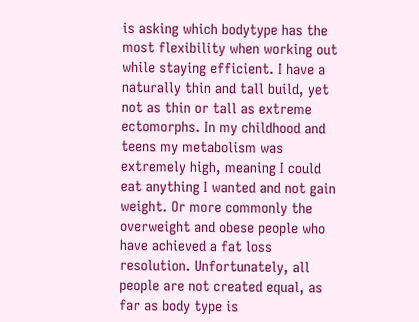is asking which bodytype has the most flexibility when working out while staying efficient. I have a naturally thin and tall build, yet not as thin or tall as extreme ectomorphs. In my childhood and teens my metabolism was extremely high, meaning I could eat anything I wanted and not gain weight. Or more commonly the overweight and obese people who have achieved a fat loss resolution. Unfortunately, all people are not created equal, as far as body type is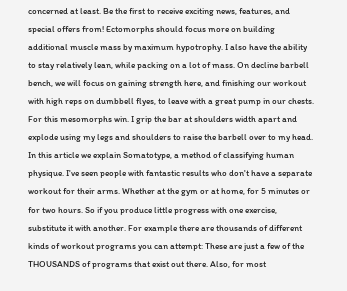concerned at least. Be the first to receive exciting news, features, and special offers from! Ectomorphs should focus more on building additional muscle mass by maximum hypotrophy. I also have the ability to stay relatively lean, while packing on a lot of mass. On decline barbell bench, we will focus on gaining strength here, and finishing our workout with high reps on dumbbell flyes, to leave with a great pump in our chests. For this mesomorphs win. I grip the bar at shoulders width apart and explode using my legs and shoulders to raise the barbell over to my head. In this article we explain Somatotype, a method of classifying human physique. I've seen people with fantastic results who don't have a separate workout for their arms. Whether at the gym or at home, for 5 minutes or for two hours. So if you produce little progress with one exercise, substitute it with another. For example there are thousands of different kinds of workout programs you can attempt: These are just a few of the THOUSANDS of programs that exist out there. Also, for most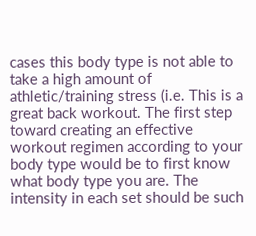cases this body type is not able to take a high amount of athletic/training stress (i.e. This is a great back workout. The first step toward creating an effective workout regimen according to your body type would be to first know what body type you are. The intensity in each set should be such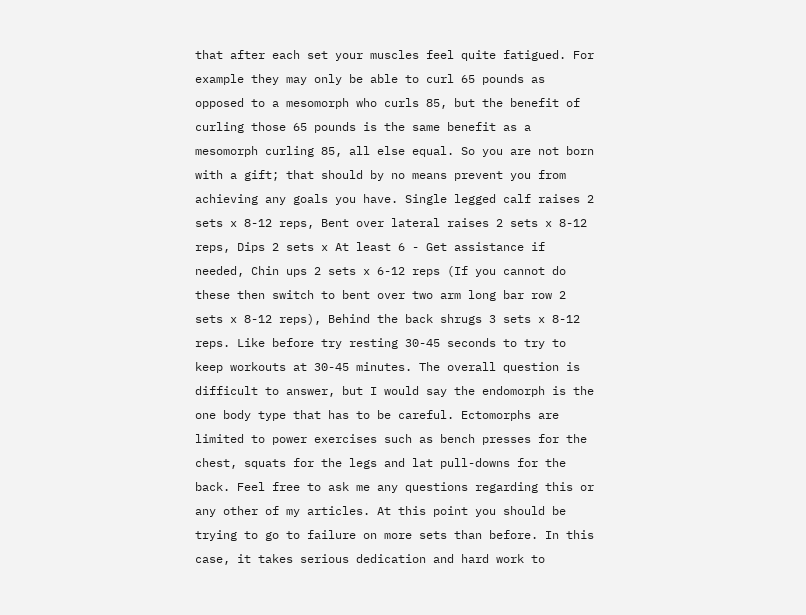that after each set your muscles feel quite fatigued. For example they may only be able to curl 65 pounds as opposed to a mesomorph who curls 85, but the benefit of curling those 65 pounds is the same benefit as a mesomorph curling 85, all else equal. So you are not born with a gift; that should by no means prevent you from achieving any goals you have. Single legged calf raises 2 sets x 8-12 reps, Bent over lateral raises 2 sets x 8-12 reps, Dips 2 sets x At least 6 - Get assistance if needed, Chin ups 2 sets x 6-12 reps (If you cannot do these then switch to bent over two arm long bar row 2 sets x 8-12 reps), Behind the back shrugs 3 sets x 8-12 reps. Like before try resting 30-45 seconds to try to keep workouts at 30-45 minutes. The overall question is difficult to answer, but I would say the endomorph is the one body type that has to be careful. Ectomorphs are limited to power exercises such as bench presses for the chest, squats for the legs and lat pull-downs for the back. Feel free to ask me any questions regarding this or any other of my articles. At this point you should be trying to go to failure on more sets than before. In this case, it takes serious dedication and hard work to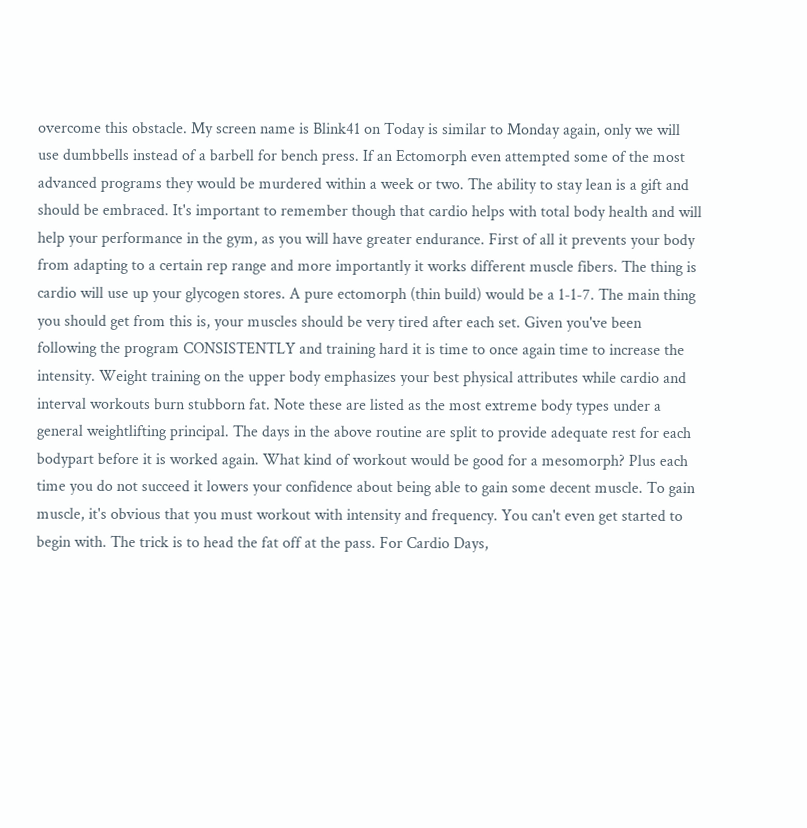overcome this obstacle. My screen name is Blink41 on Today is similar to Monday again, only we will use dumbbells instead of a barbell for bench press. If an Ectomorph even attempted some of the most advanced programs they would be murdered within a week or two. The ability to stay lean is a gift and should be embraced. It's important to remember though that cardio helps with total body health and will help your performance in the gym, as you will have greater endurance. First of all it prevents your body from adapting to a certain rep range and more importantly it works different muscle fibers. The thing is cardio will use up your glycogen stores. A pure ectomorph (thin build) would be a 1-1-7. The main thing you should get from this is, your muscles should be very tired after each set. Given you've been following the program CONSISTENTLY and training hard it is time to once again time to increase the intensity. Weight training on the upper body emphasizes your best physical attributes while cardio and interval workouts burn stubborn fat. Note these are listed as the most extreme body types under a general weightlifting principal. The days in the above routine are split to provide adequate rest for each bodypart before it is worked again. What kind of workout would be good for a mesomorph? Plus each time you do not succeed it lowers your confidence about being able to gain some decent muscle. To gain muscle, it's obvious that you must workout with intensity and frequency. You can't even get started to begin with. The trick is to head the fat off at the pass. For Cardio Days,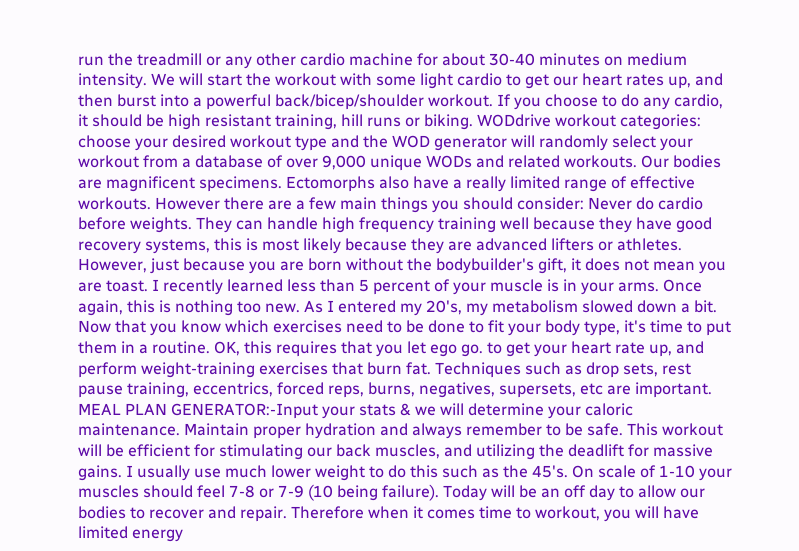run the treadmill or any other cardio machine for about 30-40 minutes on medium intensity. We will start the workout with some light cardio to get our heart rates up, and then burst into a powerful back/bicep/shoulder workout. If you choose to do any cardio, it should be high resistant training, hill runs or biking. WODdrive workout categories: choose your desired workout type and the WOD generator will randomly select your workout from a database of over 9,000 unique WODs and related workouts. Our bodies are magnificent specimens. Ectomorphs also have a really limited range of effective workouts. However there are a few main things you should consider: Never do cardio before weights. They can handle high frequency training well because they have good recovery systems, this is most likely because they are advanced lifters or athletes. However, just because you are born without the bodybuilder's gift, it does not mean you are toast. I recently learned less than 5 percent of your muscle is in your arms. Once again, this is nothing too new. As I entered my 20's, my metabolism slowed down a bit. Now that you know which exercises need to be done to fit your body type, it's time to put them in a routine. OK, this requires that you let ego go. to get your heart rate up, and perform weight-training exercises that burn fat. Techniques such as drop sets, rest pause training, eccentrics, forced reps, burns, negatives, supersets, etc are important. MEAL PLAN GENERATOR:-Input your stats & we will determine your caloric maintenance. Maintain proper hydration and always remember to be safe. This workout will be efficient for stimulating our back muscles, and utilizing the deadlift for massive gains. I usually use much lower weight to do this such as the 45's. On scale of 1-10 your muscles should feel 7-8 or 7-9 (10 being failure). Today will be an off day to allow our bodies to recover and repair. Therefore when it comes time to workout, you will have limited energy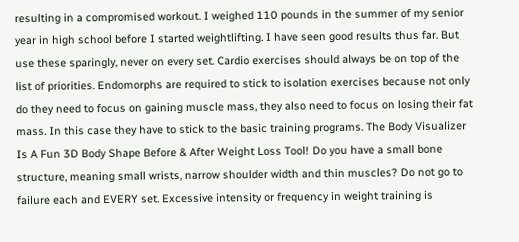resulting in a compromised workout. I weighed 110 pounds in the summer of my senior year in high school before I started weightlifting. I have seen good results thus far. But use these sparingly, never on every set. Cardio exercises should always be on top of the list of priorities. Endomorphs are required to stick to isolation exercises because not only do they need to focus on gaining muscle mass, they also need to focus on losing their fat mass. In this case they have to stick to the basic training programs. The Body Visualizer Is A Fun 3D Body Shape Before & After Weight Loss Tool! Do you have a small bone structure, meaning small wrists, narrow shoulder width and thin muscles? Do not go to failure each and EVERY set. Excessive intensity or frequency in weight training is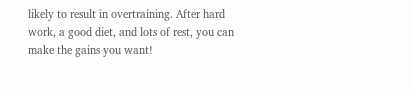likely to result in overtraining. After hard work, a good diet, and lots of rest, you can make the gains you want!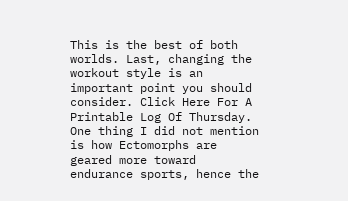This is the best of both worlds. Last, changing the workout style is an important point you should consider. Click Here For A Printable Log Of Thursday. One thing I did not mention is how Ectomorphs are geared more toward endurance sports, hence the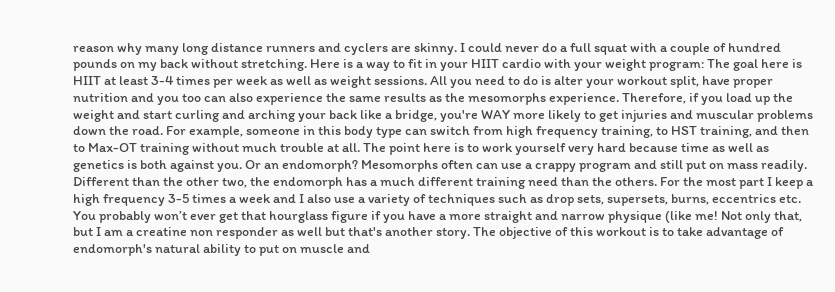reason why many long distance runners and cyclers are skinny. I could never do a full squat with a couple of hundred pounds on my back without stretching. Here is a way to fit in your HIIT cardio with your weight program: The goal here is HIIT at least 3-4 times per week as well as weight sessions. All you need to do is alter your workout split, have proper nutrition and you too can also experience the same results as the mesomorphs experience. Therefore, if you load up the weight and start curling and arching your back like a bridge, you're WAY more likely to get injuries and muscular problems down the road. For example, someone in this body type can switch from high frequency training, to HST training, and then to Max-OT training without much trouble at all. The point here is to work yourself very hard because time as well as genetics is both against you. Or an endomorph? Mesomorphs often can use a crappy program and still put on mass readily. Different than the other two, the endomorph has a much different training need than the others. For the most part I keep a high frequency 3-5 times a week and I also use a variety of techniques such as drop sets, supersets, burns, eccentrics etc. You probably won’t ever get that hourglass figure if you have a more straight and narrow physique (like me! Not only that, but I am a creatine non responder as well but that's another story. The objective of this workout is to take advantage of endomorph's natural ability to put on muscle and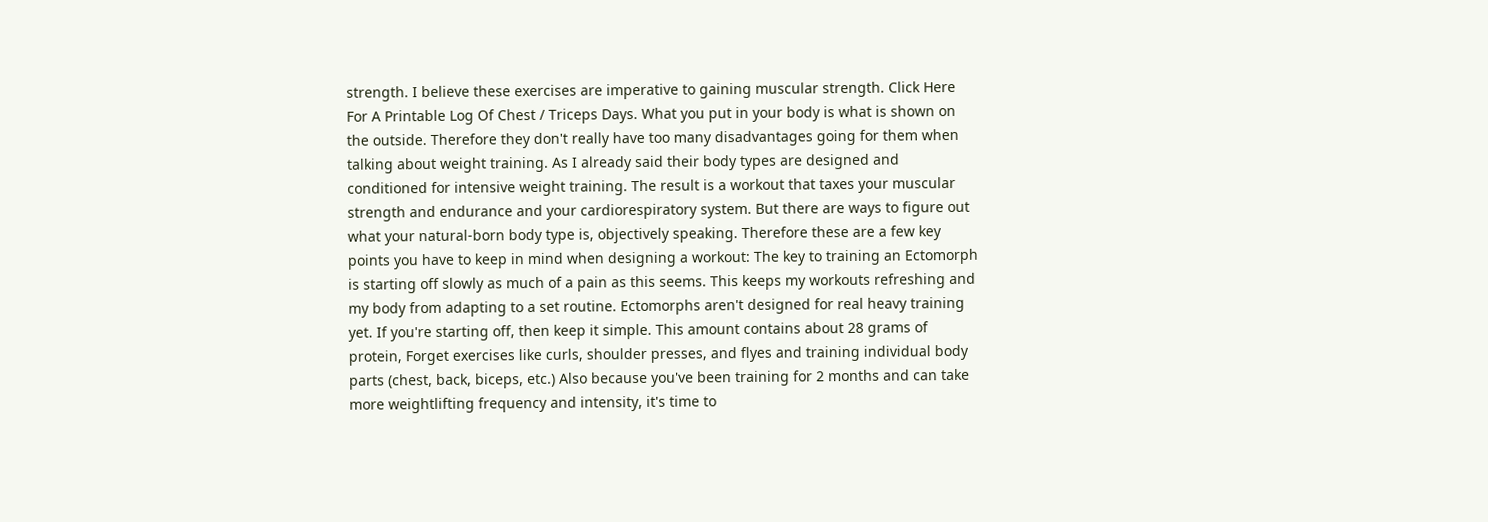strength. I believe these exercises are imperative to gaining muscular strength. Click Here For A Printable Log Of Chest / Triceps Days. What you put in your body is what is shown on the outside. Therefore they don't really have too many disadvantages going for them when talking about weight training. As I already said their body types are designed and conditioned for intensive weight training. The result is a workout that taxes your muscular strength and endurance and your cardiorespiratory system. But there are ways to figure out what your natural-born body type is, objectively speaking. Therefore these are a few key points you have to keep in mind when designing a workout: The key to training an Ectomorph is starting off slowly as much of a pain as this seems. This keeps my workouts refreshing and my body from adapting to a set routine. Ectomorphs aren't designed for real heavy training yet. If you're starting off, then keep it simple. This amount contains about 28 grams of protein, Forget exercises like curls, shoulder presses, and flyes and training individual body parts (chest, back, biceps, etc.) Also because you've been training for 2 months and can take more weightlifting frequency and intensity, it's time to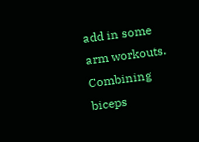add in some arm workouts. Combining biceps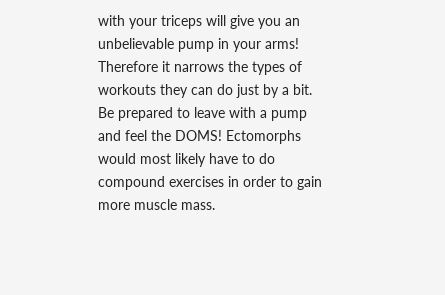with your triceps will give you an unbelievable pump in your arms! Therefore it narrows the types of workouts they can do just by a bit. Be prepared to leave with a pump and feel the DOMS! Ectomorphs would most likely have to do compound exercises in order to gain more muscle mass.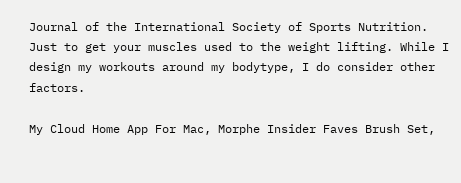Journal of the International Society of Sports Nutrition. Just to get your muscles used to the weight lifting. While I design my workouts around my bodytype, I do consider other factors.

My Cloud Home App For Mac, Morphe Insider Faves Brush Set,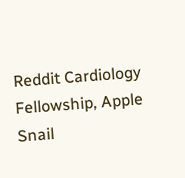Reddit Cardiology Fellowship, Apple Snail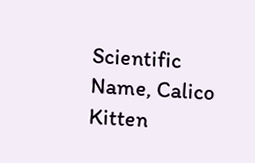Scientific Name, Calico Kitten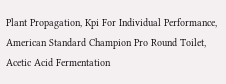Plant Propagation, Kpi For Individual Performance, American Standard Champion Pro Round Toilet, Acetic Acid Fermentation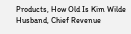Products, How Old Is Kim Wilde Husband, Chief Revenue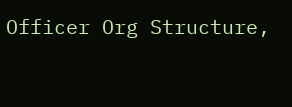Officer Org Structure,